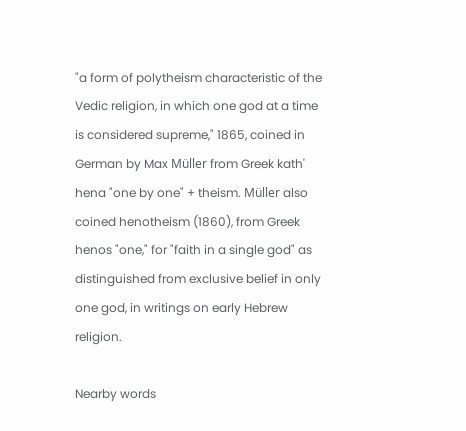"a form of polytheism characteristic of the Vedic religion, in which one god at a time is considered supreme," 1865, coined in German by Max Müller from Greek kath' hena "one by one" + theism. Müller also coined henotheism (1860), from Greek henos "one," for "faith in a single god" as distinguished from exclusive belief in only one god, in writings on early Hebrew religion.

Nearby words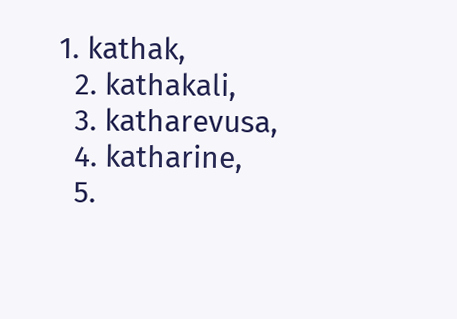1. kathak,
  2. kathakali,
  3. katharevusa,
  4. katharine,
  5.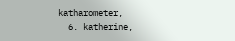katharometer,
  6. katherine,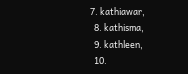7. kathiawar,
  8. kathisma,
  9. kathleen,
  10.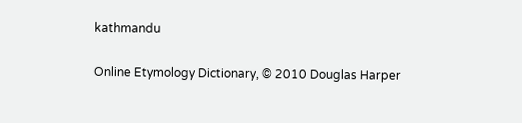kathmandu

Online Etymology Dictionary, © 2010 Douglas Harper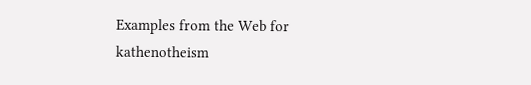Examples from the Web for kathenotheism